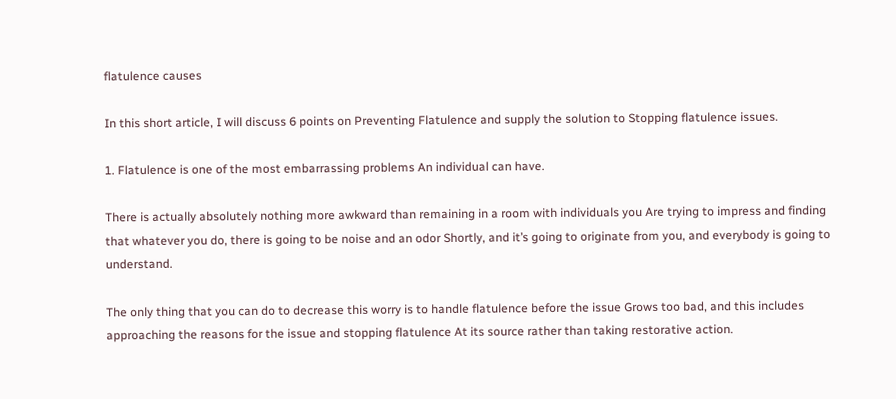flatulence causes

In this short article, I will discuss 6 points on Preventing Flatulence and supply the solution to Stopping flatulence issues.

1. Flatulence is one of the most embarrassing problems An individual can have.

There is actually absolutely nothing more awkward than remaining in a room with individuals you Are trying to impress and finding that whatever you do, there is going to be noise and an odor Shortly, and it’s going to originate from you, and everybody is going to understand.

The only thing that you can do to decrease this worry is to handle flatulence before the issue Grows too bad, and this includes approaching the reasons for the issue and stopping flatulence At its source rather than taking restorative action.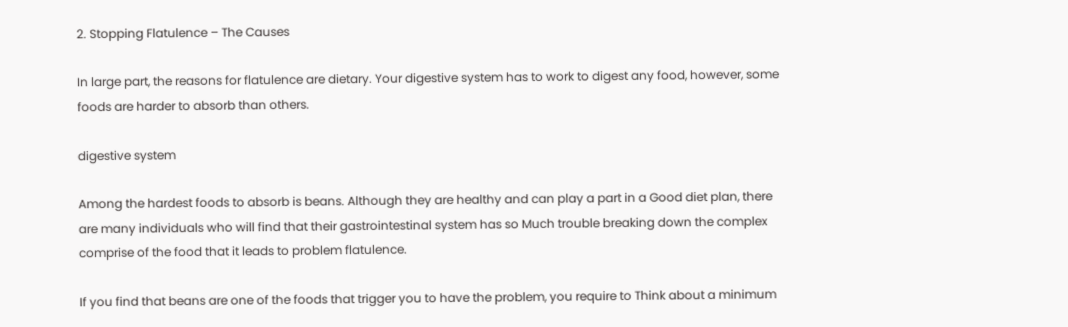2. Stopping Flatulence – The Causes

In large part, the reasons for flatulence are dietary. Your digestive system has to work to digest any food, however, some foods are harder to absorb than others.

digestive system

Among the hardest foods to absorb is beans. Although they are healthy and can play a part in a Good diet plan, there are many individuals who will find that their gastrointestinal system has so Much trouble breaking down the complex comprise of the food that it leads to problem flatulence.

If you find that beans are one of the foods that trigger you to have the problem, you require to Think about a minimum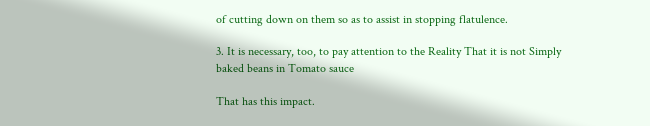of cutting down on them so as to assist in stopping flatulence.

3. It is necessary, too, to pay attention to the Reality That it is not Simply baked beans in Tomato sauce

That has this impact.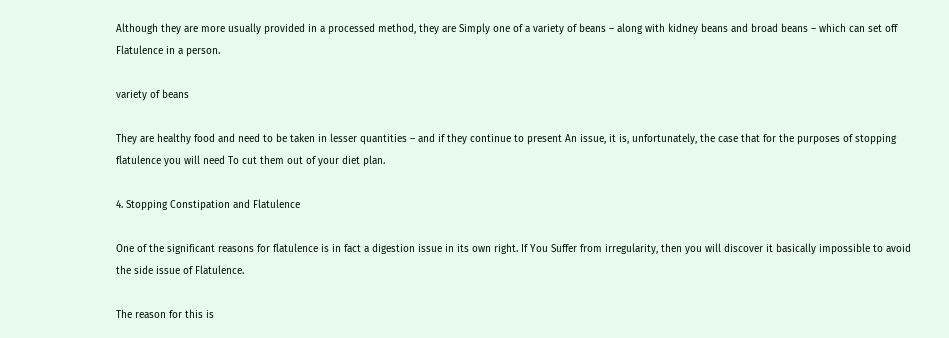Although they are more usually provided in a processed method, they are Simply one of a variety of beans – along with kidney beans and broad beans – which can set off Flatulence in a person.

variety of beans

They are healthy food and need to be taken in lesser quantities – and if they continue to present An issue, it is, unfortunately, the case that for the purposes of stopping flatulence you will need To cut them out of your diet plan.

4. Stopping Constipation and Flatulence

One of the significant reasons for flatulence is in fact a digestion issue in its own right. If You Suffer from irregularity, then you will discover it basically impossible to avoid the side issue of Flatulence.

The reason for this is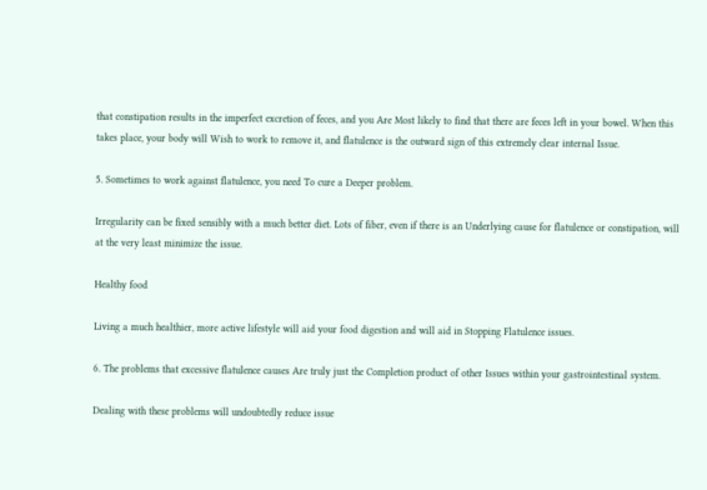that constipation results in the imperfect excretion of feces, and you Are Most likely to find that there are feces left in your bowel. When this takes place, your body will Wish to work to remove it, and flatulence is the outward sign of this extremely clear internal Issue.

5. Sometimes to work against flatulence, you need To cure a Deeper problem.

Irregularity can be fixed sensibly with a much better diet. Lots of fiber, even if there is an Underlying cause for flatulence or constipation, will at the very least minimize the issue.

Healthy food

Living a much healthier, more active lifestyle will aid your food digestion and will aid in Stopping Flatulence issues.

6. The problems that excessive flatulence causes Are truly just the Completion product of other Issues within your gastrointestinal system.

Dealing with these problems will undoubtedly reduce issue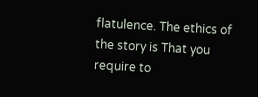flatulence. The ethics of the story is That you require to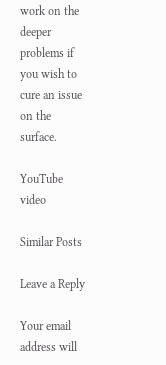work on the deeper problems if you wish to cure an issue on the surface.

YouTube video

Similar Posts

Leave a Reply

Your email address will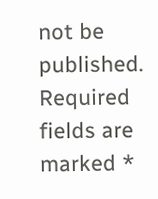not be published. Required fields are marked *